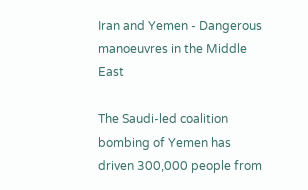Iran and Yemen - Dangerous manoeuvres in the Middle East

The Saudi-led coalition bombing of Yemen has driven 300,000 people from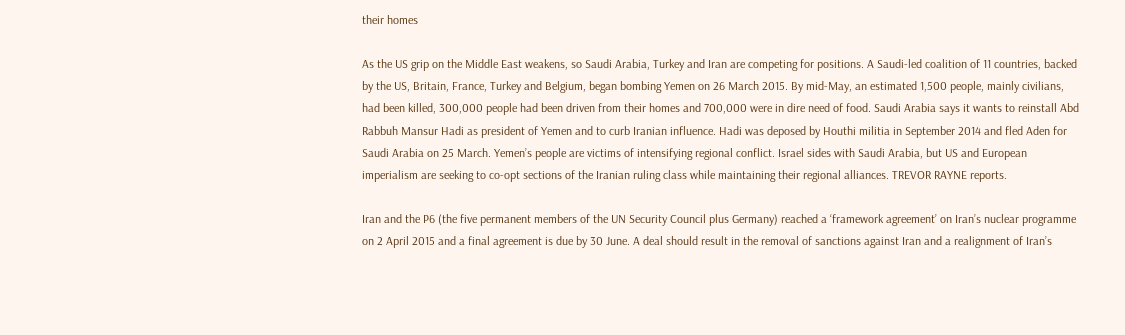their homes

As the US grip on the Middle East weakens, so Saudi Arabia, Turkey and Iran are competing for positions. A Saudi-led coalition of 11 countries, backed by the US, Britain, France, Turkey and Belgium, began bombing Yemen on 26 March 2015. By mid-May, an estimated 1,500 people, mainly civilians, had been killed, 300,000 people had been driven from their homes and 700,000 were in dire need of food. Saudi Arabia says it wants to reinstall Abd Rabbuh Mansur Hadi as president of Yemen and to curb Iranian influence. Hadi was deposed by Houthi militia in September 2014 and fled Aden for Saudi Arabia on 25 March. Yemen’s people are victims of intensifying regional conflict. Israel sides with Saudi Arabia, but US and European imperialism are seeking to co-opt sections of the Iranian ruling class while maintaining their regional alliances. TREVOR RAYNE reports.

Iran and the P6 (the five permanent members of the UN Security Council plus Germany) reached a ‘framework agreement’ on Iran’s nuclear programme on 2 April 2015 and a final agreement is due by 30 June. A deal should result in the removal of sanctions against Iran and a realignment of Iran’s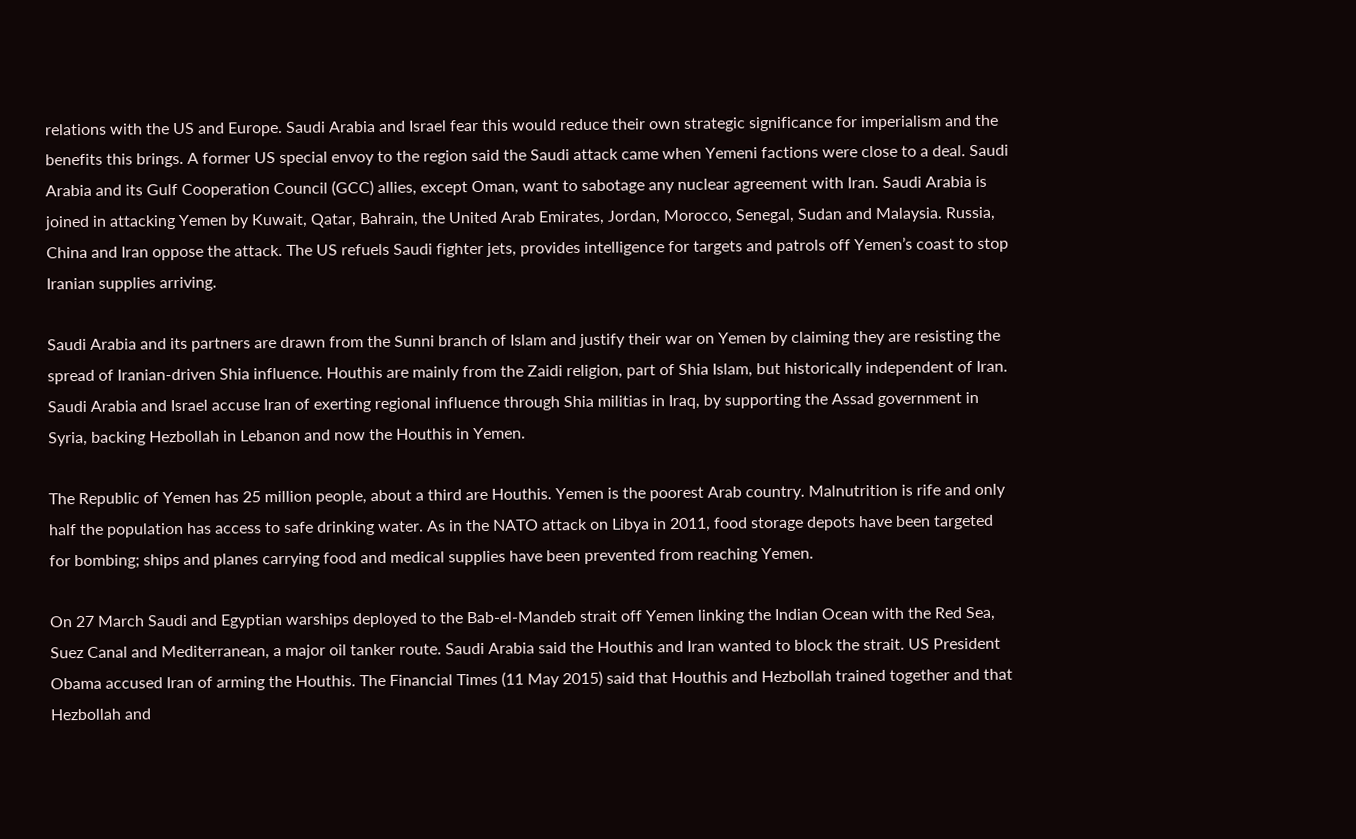relations with the US and Europe. Saudi Arabia and Israel fear this would reduce their own strategic significance for imperialism and the benefits this brings. A former US special envoy to the region said the Saudi attack came when Yemeni factions were close to a deal. Saudi Arabia and its Gulf Cooperation Council (GCC) allies, except Oman, want to sabotage any nuclear agreement with Iran. Saudi Arabia is joined in attacking Yemen by Kuwait, Qatar, Bahrain, the United Arab Emirates, Jordan, Morocco, Senegal, Sudan and Malaysia. Russia, China and Iran oppose the attack. The US refuels Saudi fighter jets, provides intelligence for targets and patrols off Yemen’s coast to stop Iranian supplies arriving.

Saudi Arabia and its partners are drawn from the Sunni branch of Islam and justify their war on Yemen by claiming they are resisting the spread of Iranian-driven Shia influence. Houthis are mainly from the Zaidi religion, part of Shia Islam, but historically independent of Iran. Saudi Arabia and Israel accuse Iran of exerting regional influence through Shia militias in Iraq, by supporting the Assad government in Syria, backing Hezbollah in Lebanon and now the Houthis in Yemen.

The Republic of Yemen has 25 million people, about a third are Houthis. Yemen is the poorest Arab country. Malnutrition is rife and only half the population has access to safe drinking water. As in the NATO attack on Libya in 2011, food storage depots have been targeted for bombing; ships and planes carrying food and medical supplies have been prevented from reaching Yemen.

On 27 March Saudi and Egyptian warships deployed to the Bab-el-Mandeb strait off Yemen linking the Indian Ocean with the Red Sea, Suez Canal and Mediterranean, a major oil tanker route. Saudi Arabia said the Houthis and Iran wanted to block the strait. US President Obama accused Iran of arming the Houthis. The Financial Times (11 May 2015) said that Houthis and Hezbollah trained together and that Hezbollah and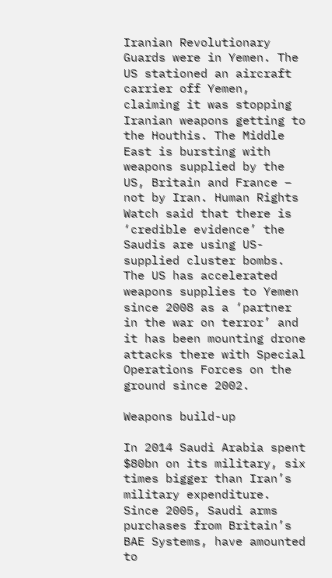Iranian Revolutionary Guards were in Yemen. The US stationed an aircraft carrier off Yemen, claiming it was stopping Iranian weapons getting to the Houthis. The Middle East is bursting with weapons supplied by the US, Britain and France – not by Iran. Human Rights Watch said that there is ‘credible evidence’ the Saudis are using US-supplied cluster bombs. The US has accelerated weapons supplies to Yemen since 2008 as a ‘partner in the war on terror’ and it has been mounting drone attacks there with Special Operations Forces on the ground since 2002.

Weapons build-up

In 2014 Saudi Arabia spent $80bn on its military, six times bigger than Iran’s military expenditure. Since 2005, Saudi arms purchases from Britain’s BAE Systems, have amounted to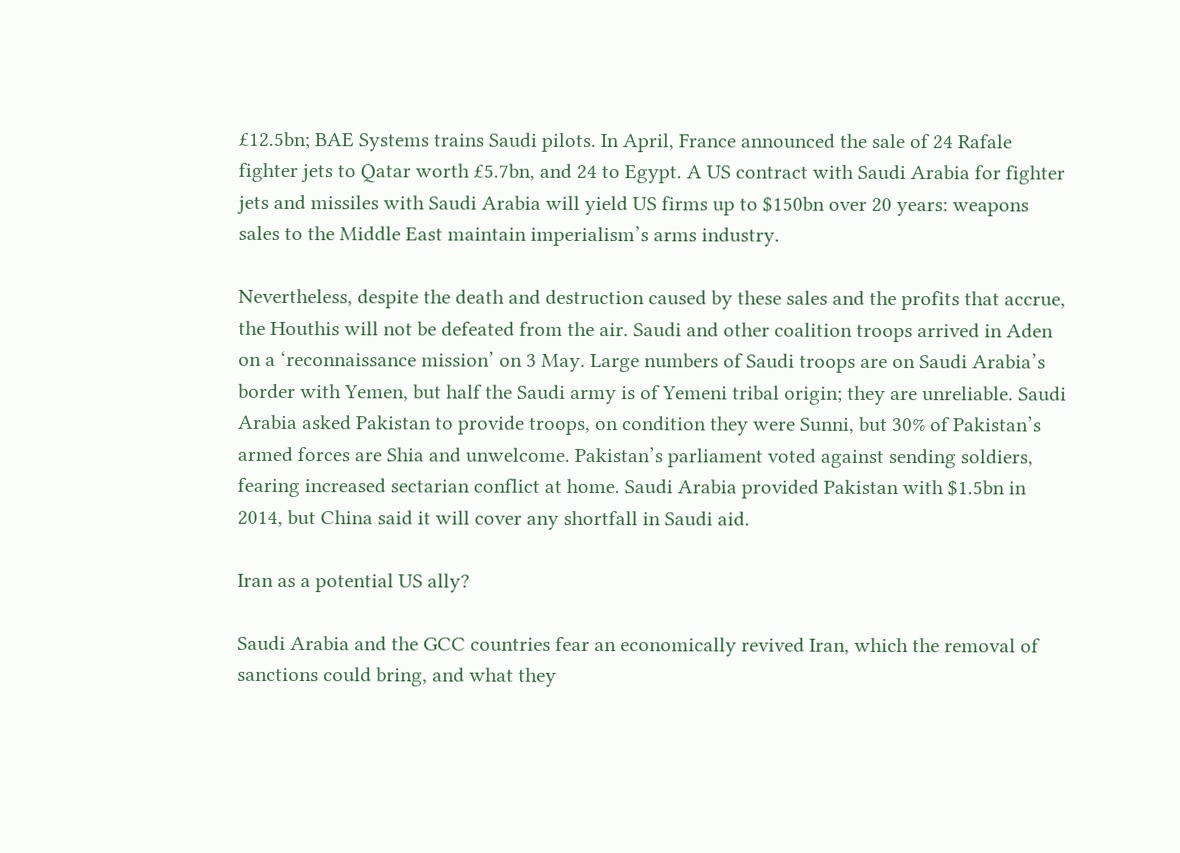£12.5bn; BAE Systems trains Saudi pilots. In April, France announced the sale of 24 Rafale fighter jets to Qatar worth £5.7bn, and 24 to Egypt. A US contract with Saudi Arabia for fighter jets and missiles with Saudi Arabia will yield US firms up to $150bn over 20 years: weapons sales to the Middle East maintain imperialism’s arms industry.

Nevertheless, despite the death and destruction caused by these sales and the profits that accrue, the Houthis will not be defeated from the air. Saudi and other coalition troops arrived in Aden on a ‘reconnaissance mission’ on 3 May. Large numbers of Saudi troops are on Saudi Arabia’s border with Yemen, but half the Saudi army is of Yemeni tribal origin; they are unreliable. Saudi Arabia asked Pakistan to provide troops, on condition they were Sunni, but 30% of Pakistan’s armed forces are Shia and unwelcome. Pakistan’s parliament voted against sending soldiers, fearing increased sectarian conflict at home. Saudi Arabia provided Pakistan with $1.5bn in 2014, but China said it will cover any shortfall in Saudi aid.

Iran as a potential US ally?

Saudi Arabia and the GCC countries fear an economically revived Iran, which the removal of sanctions could bring, and what they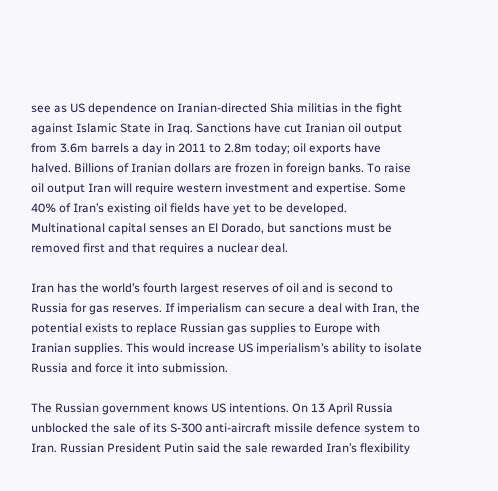see as US dependence on Iranian-directed Shia militias in the fight against Islamic State in Iraq. Sanctions have cut Iranian oil output from 3.6m barrels a day in 2011 to 2.8m today; oil exports have halved. Billions of Iranian dollars are frozen in foreign banks. To raise oil output Iran will require western investment and expertise. Some 40% of Iran’s existing oil fields have yet to be developed. Multinational capital senses an El Dorado, but sanctions must be removed first and that requires a nuclear deal.

Iran has the world’s fourth largest reserves of oil and is second to Russia for gas reserves. If imperialism can secure a deal with Iran, the potential exists to replace Russian gas supplies to Europe with Iranian supplies. This would increase US imperialism’s ability to isolate Russia and force it into submission.

The Russian government knows US intentions. On 13 April Russia unblocked the sale of its S-300 anti-aircraft missile defence system to Iran. Russian President Putin said the sale rewarded Iran’s flexibility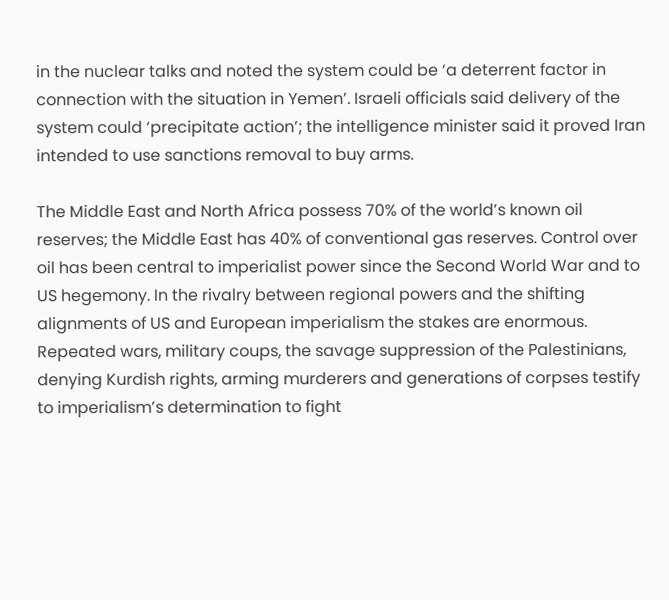in the nuclear talks and noted the system could be ‘a deterrent factor in connection with the situation in Yemen’. Israeli officials said delivery of the system could ‘precipitate action’; the intelligence minister said it proved Iran intended to use sanctions removal to buy arms.

The Middle East and North Africa possess 70% of the world’s known oil reserves; the Middle East has 40% of conventional gas reserves. Control over oil has been central to imperialist power since the Second World War and to US hegemony. In the rivalry between regional powers and the shifting alignments of US and European imperialism the stakes are enormous. Repeated wars, military coups, the savage suppression of the Palestinians, denying Kurdish rights, arming murderers and generations of corpses testify to imperialism’s determination to fight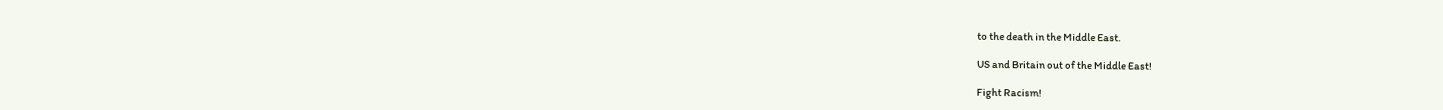to the death in the Middle East.

US and Britain out of the Middle East!

Fight Racism!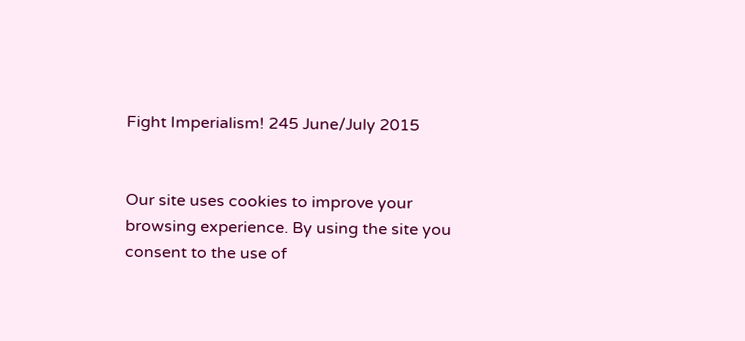Fight Imperialism! 245 June/July 2015


Our site uses cookies to improve your browsing experience. By using the site you consent to the use of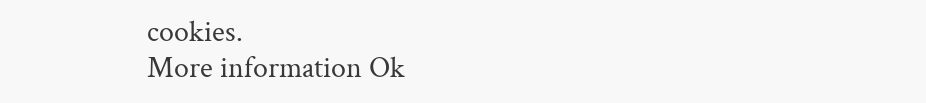cookies.
More information Ok